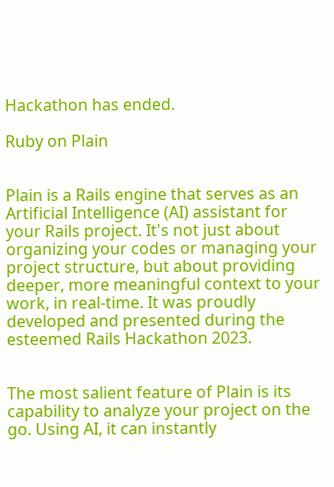Hackathon has ended.

Ruby on Plain


Plain is a Rails engine that serves as an Artificial Intelligence (AI) assistant for your Rails project. It's not just about organizing your codes or managing your project structure, but about providing deeper, more meaningful context to your work, in real-time. It was proudly developed and presented during the esteemed Rails Hackathon 2023.


The most salient feature of Plain is its capability to analyze your project on the go. Using AI, it can instantly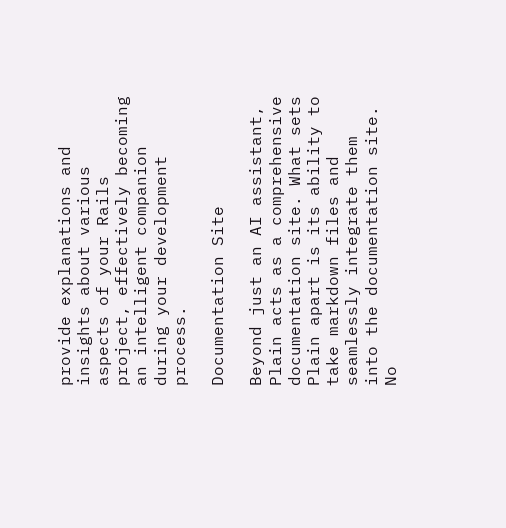provide explanations and insights about various aspects of your Rails project, effectively becoming an intelligent companion during your development process.

Documentation Site

Beyond just an AI assistant, Plain acts as a comprehensive documentation site. What sets Plain apart is its ability to take markdown files and seamlessly integrate them into the documentation site. No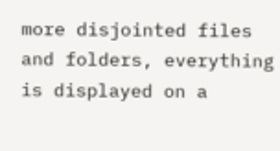more disjointed files and folders, everything is displayed on a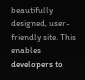beautifully designed, user-friendly site. This enables developers to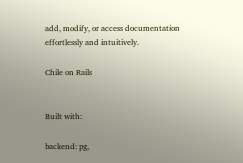add, modify, or access documentation effortlessly and intuitively.

Chile on Rails


Built with:

backend: pg,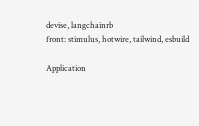devise, langchainrb
front: stimulus, hotwire, tailwind, esbuild

Application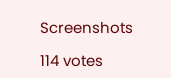Screenshots

114 votes